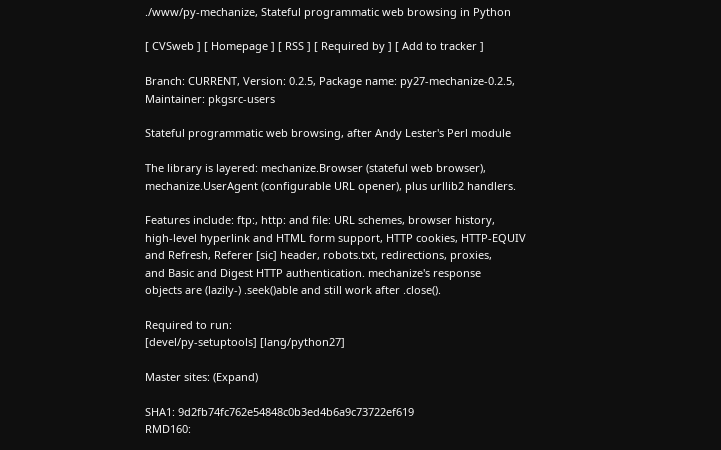./www/py-mechanize, Stateful programmatic web browsing in Python

[ CVSweb ] [ Homepage ] [ RSS ] [ Required by ] [ Add to tracker ]

Branch: CURRENT, Version: 0.2.5, Package name: py27-mechanize-0.2.5, Maintainer: pkgsrc-users

Stateful programmatic web browsing, after Andy Lester's Perl module

The library is layered: mechanize.Browser (stateful web browser),
mechanize.UserAgent (configurable URL opener), plus urllib2 handlers.

Features include: ftp:, http: and file: URL schemes, browser history,
high-level hyperlink and HTML form support, HTTP cookies, HTTP-EQUIV
and Refresh, Referer [sic] header, robots.txt, redirections, proxies,
and Basic and Digest HTTP authentication. mechanize's response
objects are (lazily-) .seek()able and still work after .close().

Required to run:
[devel/py-setuptools] [lang/python27]

Master sites: (Expand)

SHA1: 9d2fb74fc762e54848c0b3ed4b6a9c73722ef619
RMD160: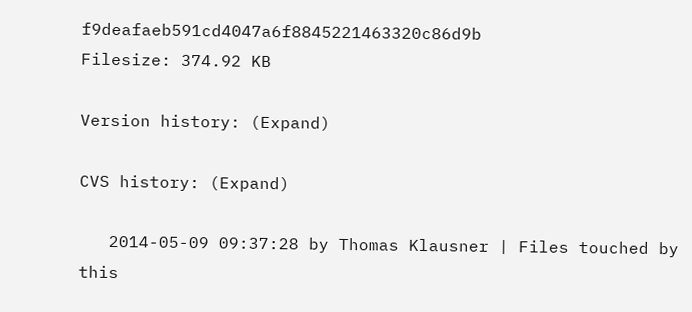f9deafaeb591cd4047a6f8845221463320c86d9b
Filesize: 374.92 KB

Version history: (Expand)

CVS history: (Expand)

   2014-05-09 09:37:28 by Thomas Klausner | Files touched by this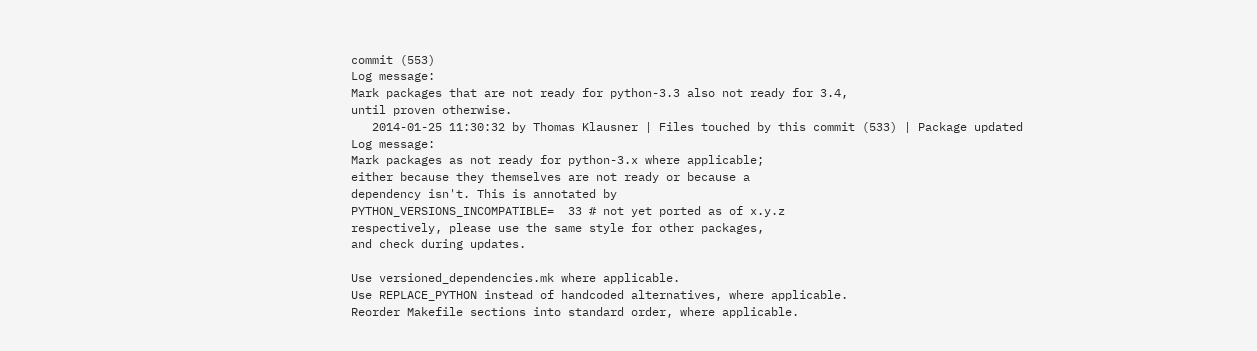commit (553)
Log message:
Mark packages that are not ready for python-3.3 also not ready for 3.4,
until proven otherwise.
   2014-01-25 11:30:32 by Thomas Klausner | Files touched by this commit (533) | Package updated
Log message:
Mark packages as not ready for python-3.x where applicable;
either because they themselves are not ready or because a
dependency isn't. This is annotated by
PYTHON_VERSIONS_INCOMPATIBLE=  33 # not yet ported as of x.y.z
respectively, please use the same style for other packages,
and check during updates.

Use versioned_dependencies.mk where applicable.
Use REPLACE_PYTHON instead of handcoded alternatives, where applicable.
Reorder Makefile sections into standard order, where applicable.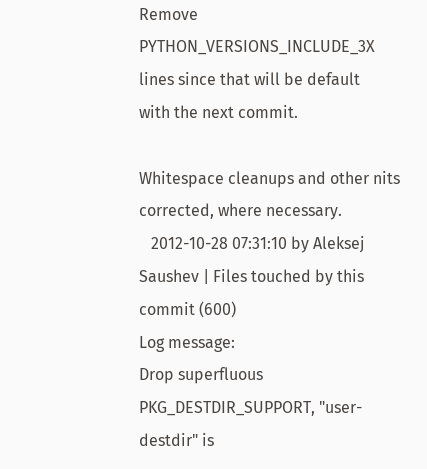Remove PYTHON_VERSIONS_INCLUDE_3X lines since that will be default
with the next commit.

Whitespace cleanups and other nits corrected, where necessary.
   2012-10-28 07:31:10 by Aleksej Saushev | Files touched by this commit (600)
Log message:
Drop superfluous PKG_DESTDIR_SUPPORT, "user-destdir" is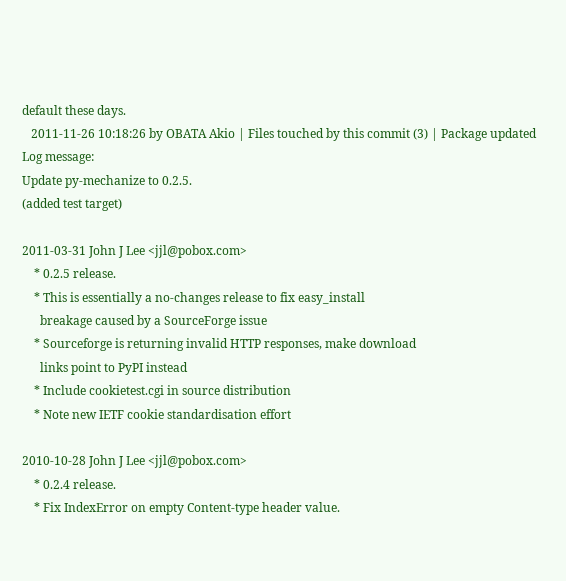default these days.
   2011-11-26 10:18:26 by OBATA Akio | Files touched by this commit (3) | Package updated
Log message:
Update py-mechanize to 0.2.5.
(added test target)

2011-03-31 John J Lee <jjl@pobox.com>
    * 0.2.5 release.
    * This is essentially a no-changes release to fix easy_install
      breakage caused by a SourceForge issue
    * Sourceforge is returning invalid HTTP responses, make download
      links point to PyPI instead
    * Include cookietest.cgi in source distribution
    * Note new IETF cookie standardisation effort

2010-10-28 John J Lee <jjl@pobox.com>
    * 0.2.4 release.
    * Fix IndexError on empty Content-type header value.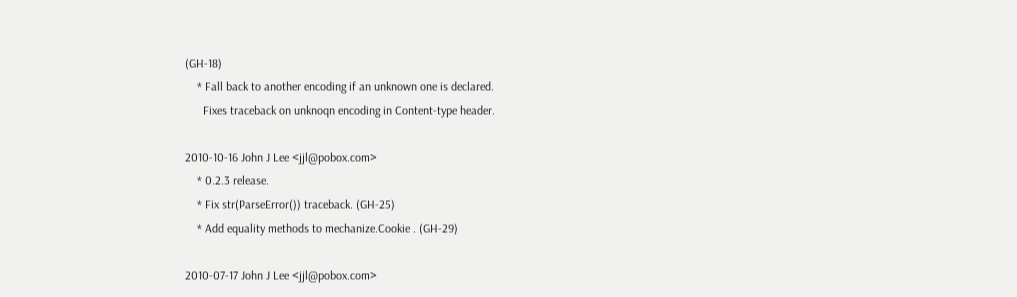(GH-18)
    * Fall back to another encoding if an unknown one is declared.
      Fixes traceback on unknoqn encoding in Content-type header.

2010-10-16 John J Lee <jjl@pobox.com>
    * 0.2.3 release.
    * Fix str(ParseError()) traceback. (GH-25)
    * Add equality methods to mechanize.Cookie . (GH-29)

2010-07-17 John J Lee <jjl@pobox.com>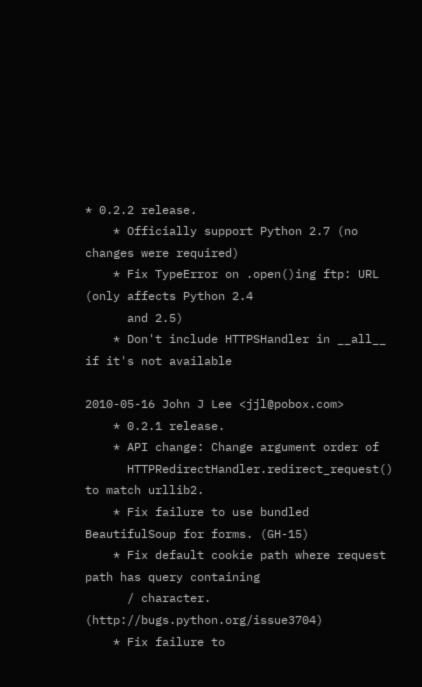* 0.2.2 release.
    * Officially support Python 2.7 (no changes were required)
    * Fix TypeError on .open()ing ftp: URL (only affects Python 2.4
      and 2.5)
    * Don't include HTTPSHandler in __all__ if it's not available

2010-05-16 John J Lee <jjl@pobox.com>
    * 0.2.1 release.
    * API change: Change argument order of
      HTTPRedirectHandler.redirect_request() to match urllib2.
    * Fix failure to use bundled BeautifulSoup for forms. (GH-15)
    * Fix default cookie path where request path has query containing
      / character. (http://bugs.python.org/issue3704)
    * Fix failure to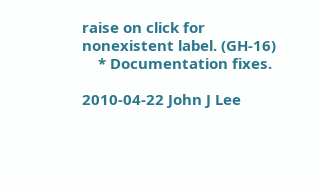raise on click for nonexistent label. (GH-16)
    * Documentation fixes.

2010-04-22 John J Lee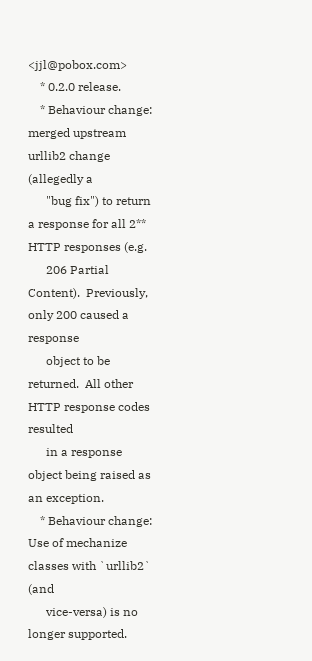<jjl@pobox.com>
    * 0.2.0 release.
    * Behaviour change: merged upstream urllib2 change (allegedly a
      "bug fix") to return a response for all 2** HTTP responses (e.g.
      206 Partial Content).  Previously, only 200 caused a response
      object to be returned.  All other HTTP response codes resulted
      in a response object being raised as an exception.
    * Behaviour change: Use of mechanize classes with `urllib2` (and
      vice-versa) is no longer supported.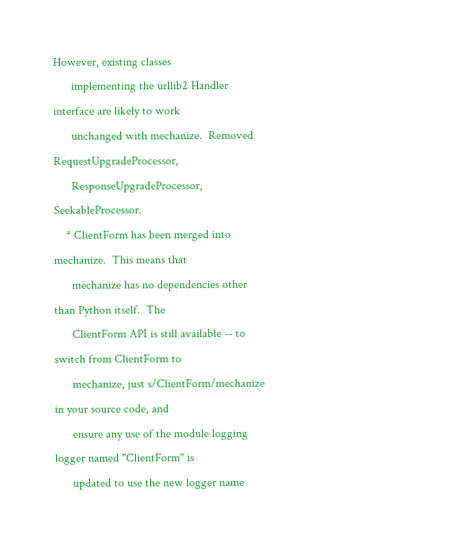However, existing classes
      implementing the urllib2 Handler interface are likely to work
      unchanged with mechanize.  Removed RequestUpgradeProcessor,
      ResponseUpgradeProcessor, SeekableProcessor.
    * ClientForm has been merged into mechanize.  This means that
      mechanize has no dependencies other than Python itself.  The
      ClientForm API is still available -- to switch from ClientForm to
      mechanize, just s/ClientForm/mechanize in your source code, and
      ensure any use of the module logging logger named "ClientForm" is
      updated to use the new logger name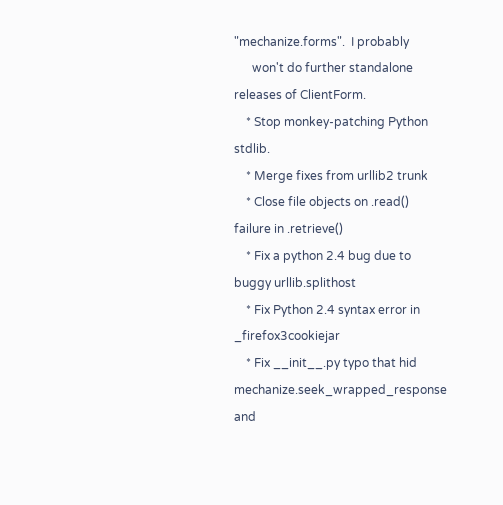"mechanize.forms".  I probably
      won't do further standalone releases of ClientForm.
    * Stop monkey-patching Python stdlib.
    * Merge fixes from urllib2 trunk
    * Close file objects on .read() failure in .retrieve()
    * Fix a python 2.4 bug due to buggy urllib.splithost
    * Fix Python 2.4 syntax error in _firefox3cookiejar
    * Fix __init__.py typo that hid mechanize.seek_wrapped_response and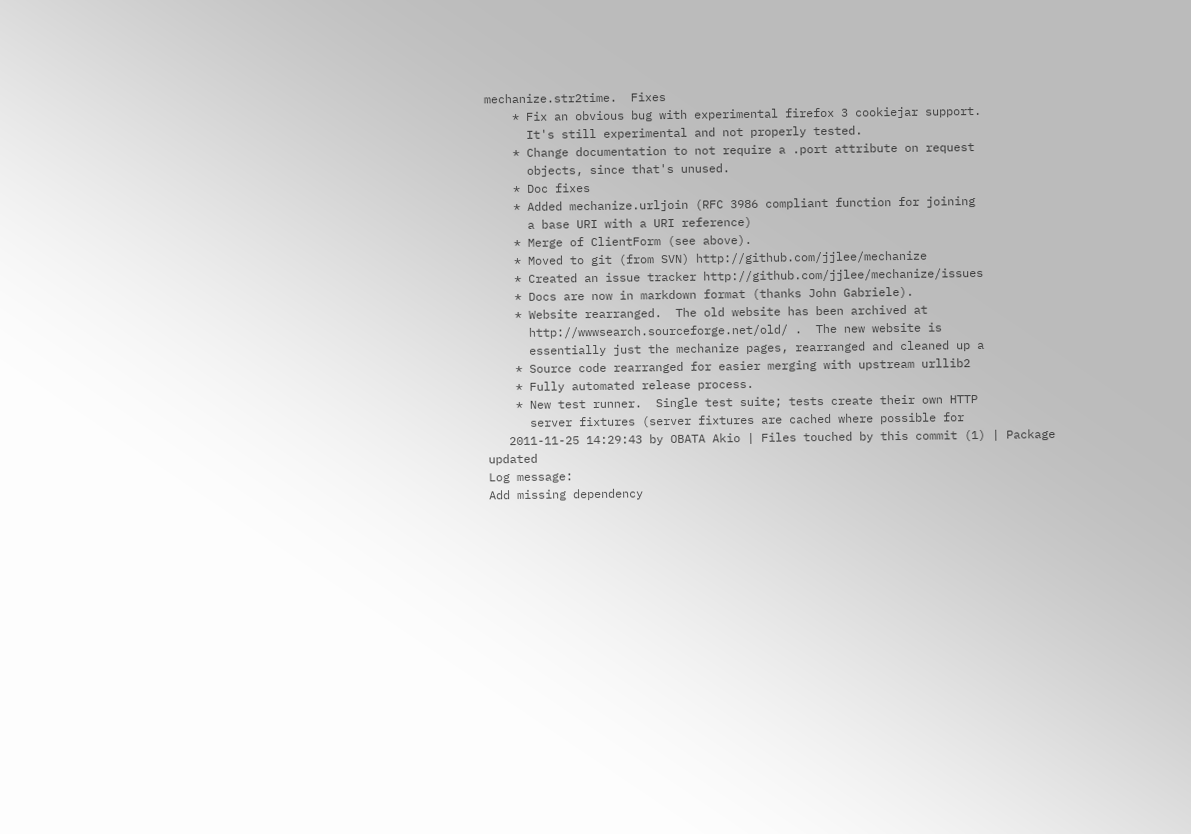mechanize.str2time.  Fixes
    * Fix an obvious bug with experimental firefox 3 cookiejar support.
      It's still experimental and not properly tested.
    * Change documentation to not require a .port attribute on request
      objects, since that's unused.
    * Doc fixes
    * Added mechanize.urljoin (RFC 3986 compliant function for joining
      a base URI with a URI reference)
    * Merge of ClientForm (see above).
    * Moved to git (from SVN) http://github.com/jjlee/mechanize
    * Created an issue tracker http://github.com/jjlee/mechanize/issues
    * Docs are now in markdown format (thanks John Gabriele).
    * Website rearranged.  The old website has been archived at
      http://wwwsearch.sourceforge.net/old/ .  The new website is
      essentially just the mechanize pages, rearranged and cleaned up a
    * Source code rearranged for easier merging with upstream urllib2
    * Fully automated release process.
    * New test runner.  Single test suite; tests create their own HTTP
      server fixtures (server fixtures are cached where possible for
   2011-11-25 14:29:43 by OBATA Akio | Files touched by this commit (1) | Package updated
Log message:
Add missing dependency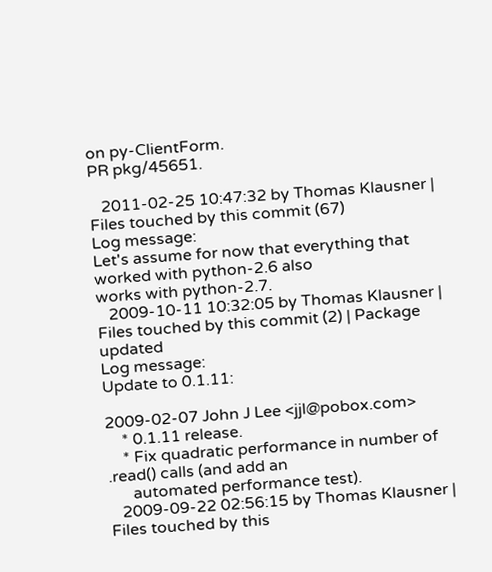on py-ClientForm.
PR pkg/45651.

   2011-02-25 10:47:32 by Thomas Klausner | Files touched by this commit (67)
Log message:
Let's assume for now that everything that worked with python-2.6 also
works with python-2.7.
   2009-10-11 10:32:05 by Thomas Klausner | Files touched by this commit (2) | Package updated
Log message:
Update to 0.1.11:

2009-02-07 John J Lee <jjl@pobox.com>
    * 0.1.11 release.
    * Fix quadratic performance in number of .read() calls (and add an
      automated performance test).
   2009-09-22 02:56:15 by Thomas Klausner | Files touched by this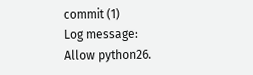commit (1)
Log message:
Allow python26.